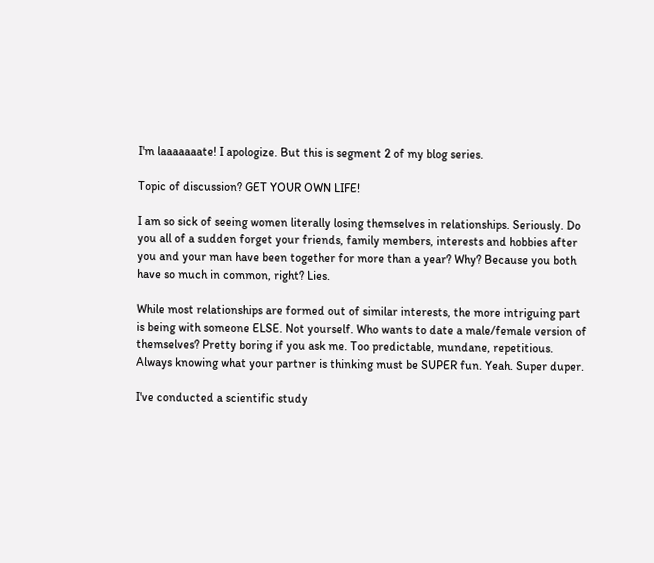I'm laaaaaaate! I apologize. But this is segment 2 of my blog series.

Topic of discussion? GET YOUR OWN LIFE!

I am so sick of seeing women literally losing themselves in relationships. Seriously. Do you all of a sudden forget your friends, family members, interests and hobbies after you and your man have been together for more than a year? Why? Because you both have so much in common, right? Lies.

While most relationships are formed out of similar interests, the more intriguing part is being with someone ELSE. Not yourself. Who wants to date a male/female version of themselves? Pretty boring if you ask me. Too predictable, mundane, repetitious. Always knowing what your partner is thinking must be SUPER fun. Yeah. Super duper.

I've conducted a scientific study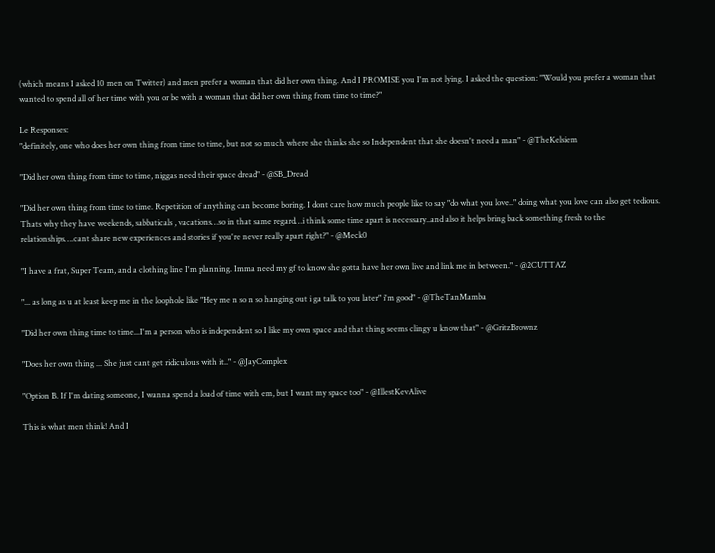(which means I asked 10 men on Twitter) and men prefer a woman that did her own thing. And I PROMISE you I'm not lying. I asked the question: "Would you prefer a woman that wanted to spend all of her time with you or be with a woman that did her own thing from time to time?"

Le Responses:
"definitely, one who does her own thing from time to time, but not so much where she thinks she so Independent that she doesn't need a man" - @TheKelsiem

"Did her own thing from time to time, niggas need their space dread" - @SB_Dread

"Did her own thing from time to time. Repetition of anything can become boring. I dont care how much people like to say "do what you love.." doing what you love can also get tedious. Thats why they have weekends, sabbaticals , vacations…so in that same regard…i think some time apart is necessary..and also it helps bring back something fresh to the relationships….cant share new experiences and stories if you're never really apart right?" - @Meck0

"I have a frat, Super Team, and a clothing line I'm planning. Imma need my gf to know she gotta have her own live and link me in between." - @2CUTTAZ

"... as long as u at least keep me in the loophole like "Hey me n so n so hanging out i ga talk to you later" i'm good" - @TheTanMamba

"Did her own thing time to time...I'm a person who is independent so I like my own space and that thing seems clingy u know that" - @GritzBrownz

"Does her own thing ... She just cant get ridiculous with it.." - @JayComplex

"Option B. If I'm dating someone, I wanna spend a load of time with em, but I want my space too" - @IllestKevAlive

This is what men think! And I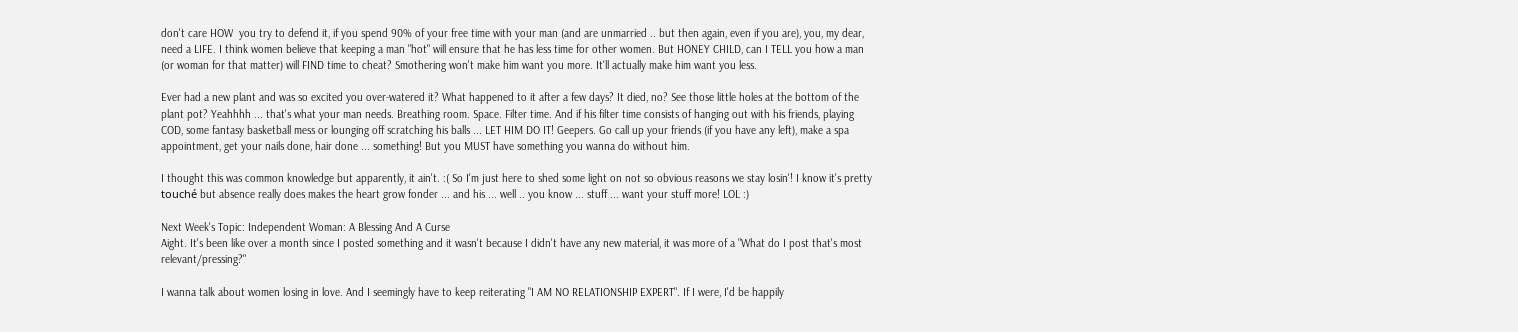don't care HOW  you try to defend it, if you spend 90% of your free time with your man (and are unmarried .. but then again, even if you are), you, my dear, need a LIFE. I think women believe that keeping a man "hot" will ensure that he has less time for other women. But HONEY CHILD, can I TELL you how a man (or woman for that matter) will FIND time to cheat? Smothering won't make him want you more. It'll actually make him want you less.

Ever had a new plant and was so excited you over-watered it? What happened to it after a few days? It died, no? See those little holes at the bottom of the plant pot? Yeahhhh ... that's what your man needs. Breathing room. Space. Filter time. And if his filter time consists of hanging out with his friends, playing COD, some fantasy basketball mess or lounging off scratching his balls ... LET HIM DO IT! Geepers. Go call up your friends (if you have any left), make a spa appointment, get your nails done, hair done ... something! But you MUST have something you wanna do without him.

I thought this was common knowledge but apparently, it ain't. :( So I'm just here to shed some light on not so obvious reasons we stay losin'! I know it's pretty touché but absence really does makes the heart grow fonder ... and his ... well .. you know ... stuff ... want your stuff more! LOL :)

Next Week's Topic: Independent Woman: A Blessing And A Curse
Aight. It's been like over a month since I posted something and it wasn't because I didn't have any new material, it was more of a "What do I post that's most relevant/pressing?"

I wanna talk about women losing in love. And I seemingly have to keep reiterating "I AM NO RELATIONSHIP EXPERT". If I were, I'd be happily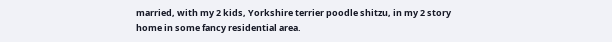married, with my 2 kids, Yorkshire terrier poodle shitzu, in my 2 story home in some fancy residential area.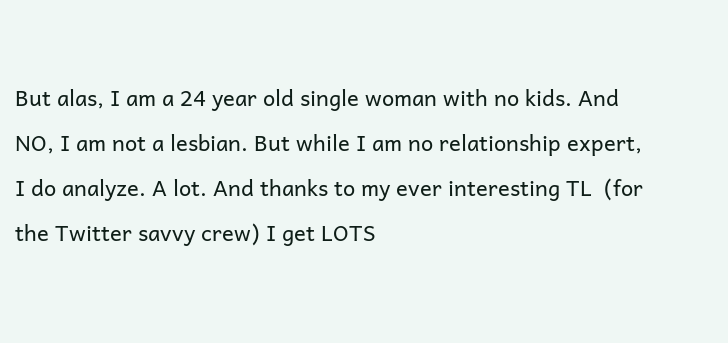But alas, I am a 24 year old single woman with no kids. And NO, I am not a lesbian. But while I am no relationship expert, I do analyze. A lot. And thanks to my ever interesting TL  (for the Twitter savvy crew) I get LOTS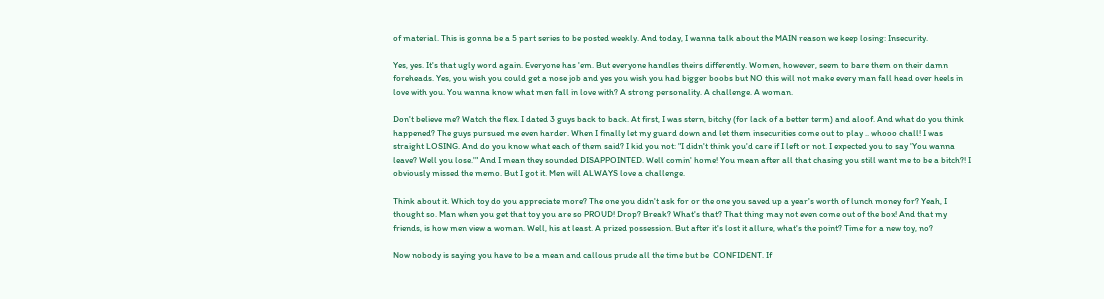of material. This is gonna be a 5 part series to be posted weekly. And today, I wanna talk about the MAIN reason we keep losing: Insecurity.

Yes, yes. It's that ugly word again. Everyone has 'em. But everyone handles theirs differently. Women, however, seem to bare them on their damn foreheads. Yes, you wish you could get a nose job and yes you wish you had bigger boobs but NO this will not make every man fall head over heels in love with you. You wanna know what men fall in love with? A strong personality. A challenge. A woman.

Don't believe me? Watch the flex. I dated 3 guys back to back. At first, I was stern, bitchy (for lack of a better term) and aloof. And what do you think happened? The guys pursued me even harder. When I finally let my guard down and let them insecurities come out to play .. whooo chall! I was straight LOSING. And do you know what each of them said? I kid you not: "I didn't think you'd care if I left or not. I expected you to say 'You wanna leave? Well you lose.'" And I mean they sounded DISAPPOINTED. Well comin' home! You mean after all that chasing you still want me to be a bitch?! I obviously missed the memo. But I got it. Men will ALWAYS love a challenge.

Think about it. Which toy do you appreciate more? The one you didn't ask for or the one you saved up a year's worth of lunch money for? Yeah, I thought so. Man when you get that toy you are so PROUD! Drop? Break? What's that? That thing may not even come out of the box! And that my friends, is how men view a woman. Well, his at least. A prized possession. But after it's lost it allure, what's the point? Time for a new toy, no?

Now nobody is saying you have to be a mean and callous prude all the time but be  CONFIDENT. If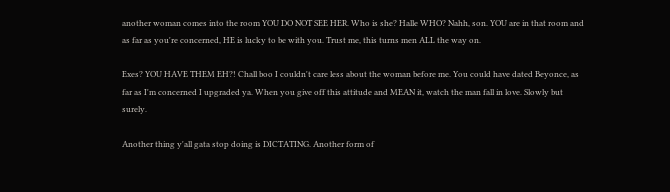another woman comes into the room YOU DO NOT SEE HER. Who is she? Halle WHO? Nahh, son. YOU are in that room and as far as you're concerned, HE is lucky to be with you. Trust me, this turns men ALL the way on.

Exes? YOU HAVE THEM EH?! Chall boo I couldn't care less about the woman before me. You could have dated Beyonce, as far as I'm concerned I upgraded ya. When you give off this attitude and MEAN it, watch the man fall in love. Slowly but surely.

Another thing y'all gata stop doing is DICTATING. Another form of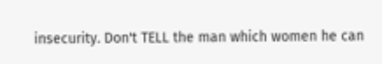insecurity. Don't TELL the man which women he can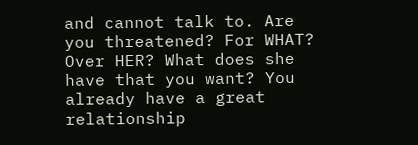and cannot talk to. Are you threatened? For WHAT? Over HER? What does she have that you want? You already have a great relationship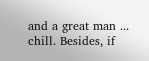and a great man ... chill. Besides, if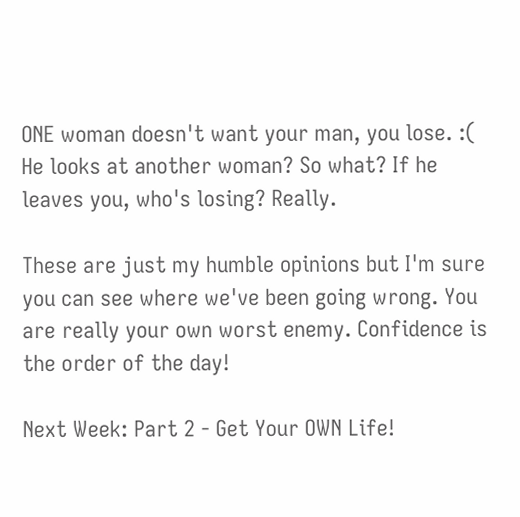ONE woman doesn't want your man, you lose. :( He looks at another woman? So what? If he leaves you, who's losing? Really.

These are just my humble opinions but I'm sure you can see where we've been going wrong. You are really your own worst enemy. Confidence is the order of the day!

Next Week: Part 2 - Get Your OWN Life!